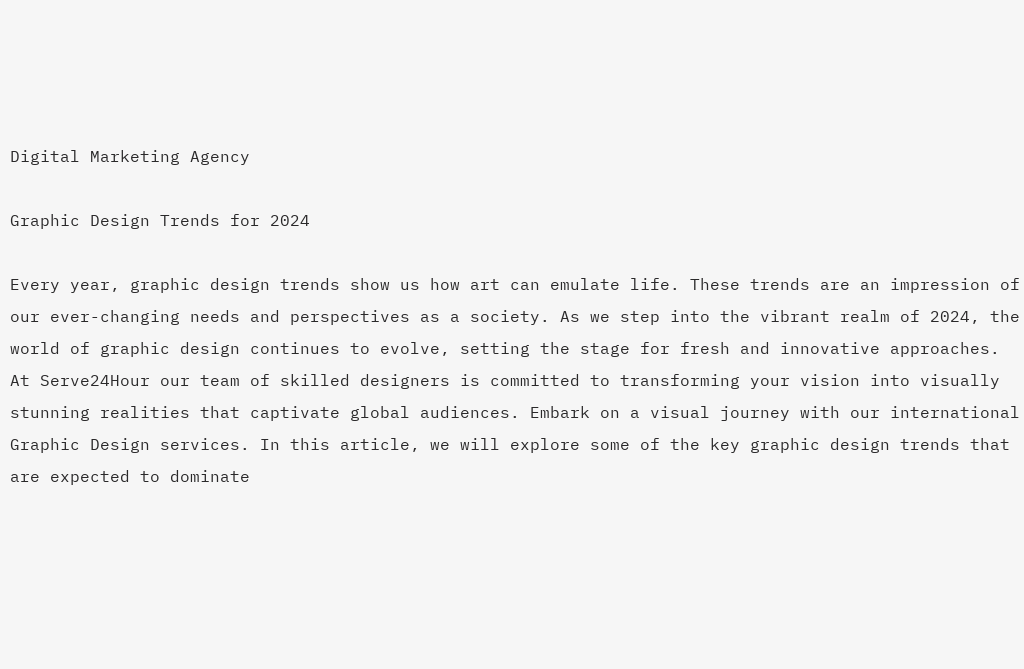Digital Marketing Agency

Graphic Design Trends for 2024

Every year, graphic design trends show us how art can emulate life. These trends are an impression of our ever-changing needs and perspectives as a society. As we step into the vibrant realm of 2024, the world of graphic design continues to evolve, setting the stage for fresh and innovative approaches. At Serve24Hour our team of skilled designers is committed to transforming your vision into visually stunning realities that captivate global audiences. Embark on a visual journey with our international Graphic Design services. In this article, we will explore some of the key graphic design trends that are expected to dominate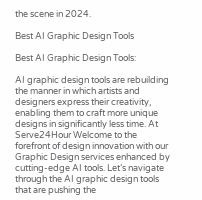the scene in 2024.

Best AI Graphic Design Tools

Best AI Graphic Design Tools:

AI graphic design tools are rebuilding the manner in which artists and designers express their creativity, enabling them to craft more unique designs in significantly less time. At Serve24Hour Welcome to the forefront of design innovation with our Graphic Design services enhanced by cutting-edge AI tools. Let’s navigate through the AI graphic design tools that are pushing the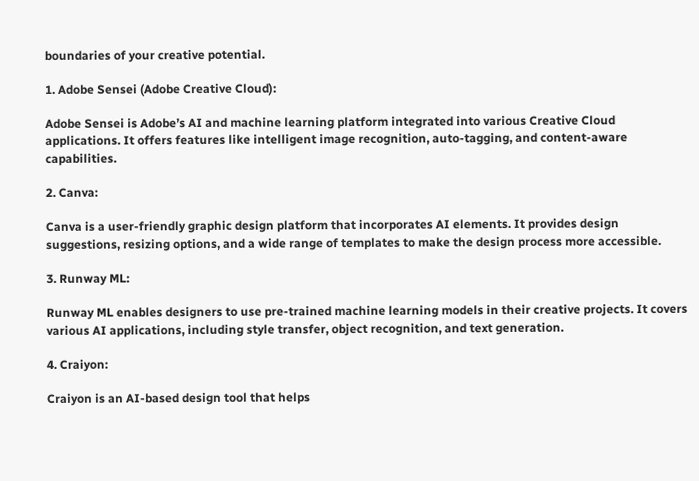boundaries of your creative potential.

1. Adobe Sensei (Adobe Creative Cloud):

Adobe Sensei is Adobe’s AI and machine learning platform integrated into various Creative Cloud applications. It offers features like intelligent image recognition, auto-tagging, and content-aware capabilities.

2. Canva:

Canva is a user-friendly graphic design platform that incorporates AI elements. It provides design suggestions, resizing options, and a wide range of templates to make the design process more accessible.

3. Runway ML:

Runway ML enables designers to use pre-trained machine learning models in their creative projects. It covers various AI applications, including style transfer, object recognition, and text generation.

4. Craiyon:

Craiyon is an AI-based design tool that helps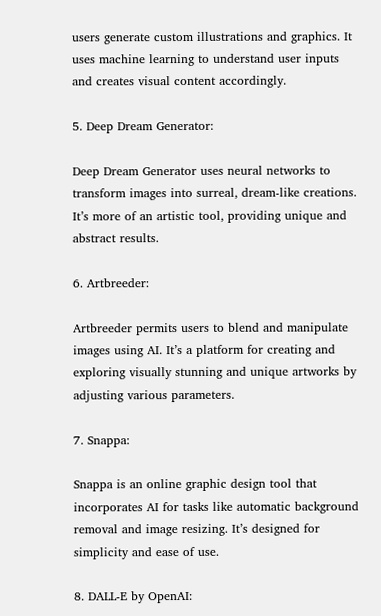users generate custom illustrations and graphics. It uses machine learning to understand user inputs and creates visual content accordingly.

5. Deep Dream Generator:

Deep Dream Generator uses neural networks to transform images into surreal, dream-like creations. It’s more of an artistic tool, providing unique and abstract results.

6. Artbreeder:

Artbreeder permits users to blend and manipulate images using AI. It’s a platform for creating and exploring visually stunning and unique artworks by adjusting various parameters.

7. Snappa:

Snappa is an online graphic design tool that incorporates AI for tasks like automatic background removal and image resizing. It’s designed for simplicity and ease of use.

8. DALL-E by OpenAI: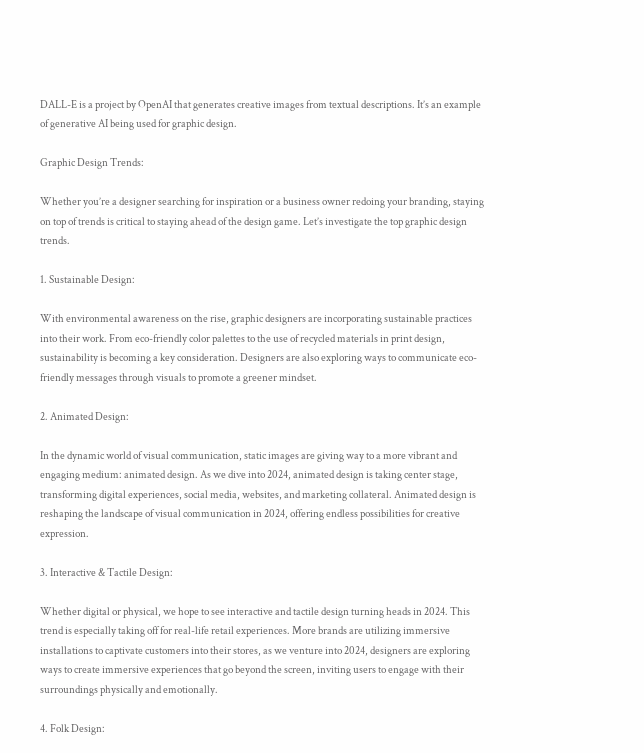DALL-E is a project by OpenAI that generates creative images from textual descriptions. It’s an example of generative AI being used for graphic design.

Graphic Design Trends:

Whether you’re a designer searching for inspiration or a business owner redoing your branding, staying on top of trends is critical to staying ahead of the design game. Let’s investigate the top graphic design trends.

1. Sustainable Design:

With environmental awareness on the rise, graphic designers are incorporating sustainable practices into their work. From eco-friendly color palettes to the use of recycled materials in print design, sustainability is becoming a key consideration. Designers are also exploring ways to communicate eco-friendly messages through visuals to promote a greener mindset.

2. Animated Design:

In the dynamic world of visual communication, static images are giving way to a more vibrant and engaging medium: animated design. As we dive into 2024, animated design is taking center stage, transforming digital experiences, social media, websites, and marketing collateral. Animated design is reshaping the landscape of visual communication in 2024, offering endless possibilities for creative expression.

3. Interactive & Tactile Design:

Whether digital or physical, we hope to see interactive and tactile design turning heads in 2024. This trend is especially taking off for real-life retail experiences. More brands are utilizing immersive installations to captivate customers into their stores, as we venture into 2024, designers are exploring ways to create immersive experiences that go beyond the screen, inviting users to engage with their surroundings physically and emotionally.

4. Folk Design: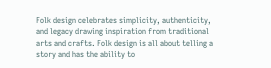Folk design celebrates simplicity, authenticity, and legacy drawing inspiration from traditional arts and crafts. Folk design is all about telling a story and has the ability to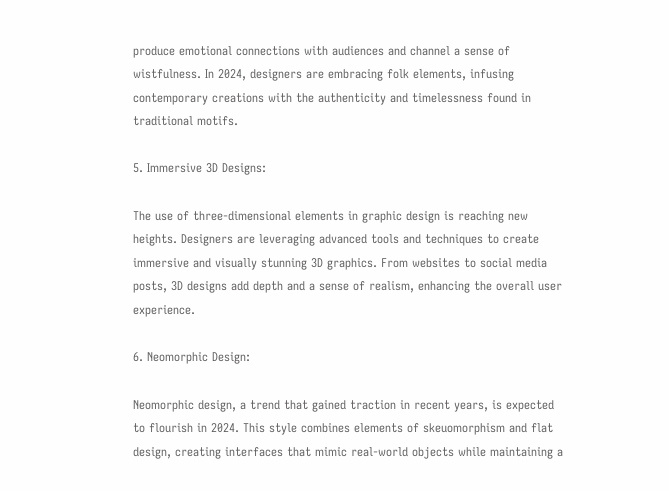produce emotional connections with audiences and channel a sense of wistfulness. In 2024, designers are embracing folk elements, infusing contemporary creations with the authenticity and timelessness found in traditional motifs.

5. Immersive 3D Designs:

The use of three-dimensional elements in graphic design is reaching new heights. Designers are leveraging advanced tools and techniques to create immersive and visually stunning 3D graphics. From websites to social media posts, 3D designs add depth and a sense of realism, enhancing the overall user experience.

6. Neomorphic Design:

Neomorphic design, a trend that gained traction in recent years, is expected to flourish in 2024. This style combines elements of skeuomorphism and flat design, creating interfaces that mimic real-world objects while maintaining a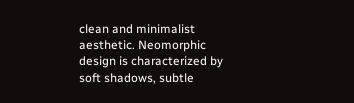clean and minimalist aesthetic. Neomorphic design is characterized by soft shadows, subtle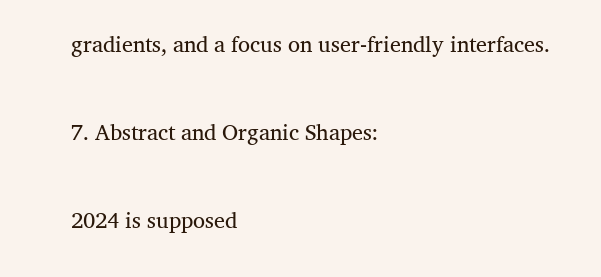gradients, and a focus on user-friendly interfaces.

7. Abstract and Organic Shapes:

2024 is supposed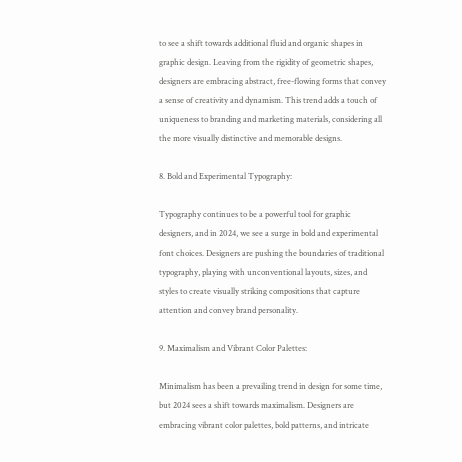to see a shift towards additional fluid and organic shapes in graphic design. Leaving from the rigidity of geometric shapes, designers are embracing abstract, free-flowing forms that convey a sense of creativity and dynamism. This trend adds a touch of uniqueness to branding and marketing materials, considering all the more visually distinctive and memorable designs.

8. Bold and Experimental Typography:

Typography continues to be a powerful tool for graphic designers, and in 2024, we see a surge in bold and experimental font choices. Designers are pushing the boundaries of traditional typography, playing with unconventional layouts, sizes, and styles to create visually striking compositions that capture attention and convey brand personality.

9. Maximalism and Vibrant Color Palettes:

Minimalism has been a prevailing trend in design for some time, but 2024 sees a shift towards maximalism. Designers are embracing vibrant color palettes, bold patterns, and intricate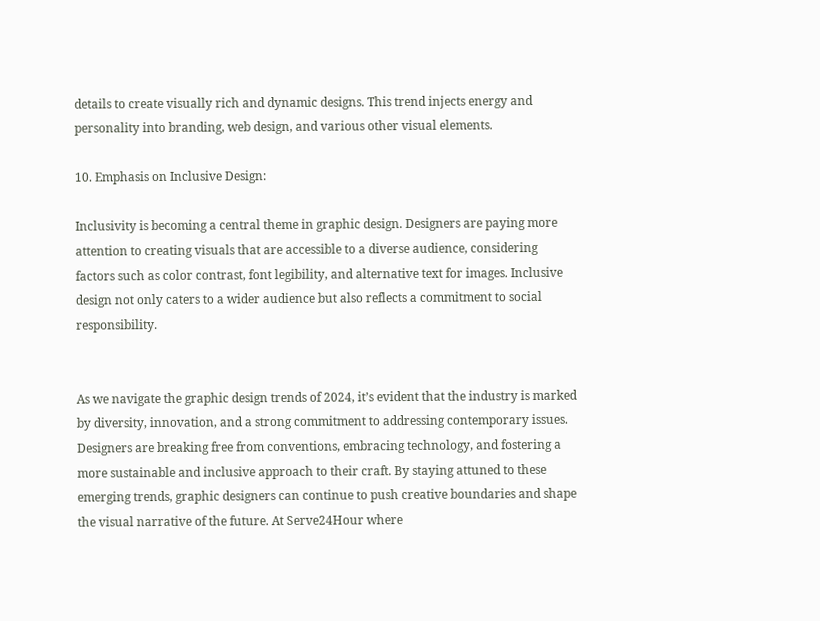details to create visually rich and dynamic designs. This trend injects energy and personality into branding, web design, and various other visual elements.

10. Emphasis on Inclusive Design:

Inclusivity is becoming a central theme in graphic design. Designers are paying more attention to creating visuals that are accessible to a diverse audience, considering factors such as color contrast, font legibility, and alternative text for images. Inclusive design not only caters to a wider audience but also reflects a commitment to social responsibility.


As we navigate the graphic design trends of 2024, it’s evident that the industry is marked by diversity, innovation, and a strong commitment to addressing contemporary issues. Designers are breaking free from conventions, embracing technology, and fostering a more sustainable and inclusive approach to their craft. By staying attuned to these emerging trends, graphic designers can continue to push creative boundaries and shape the visual narrative of the future. At Serve24Hour where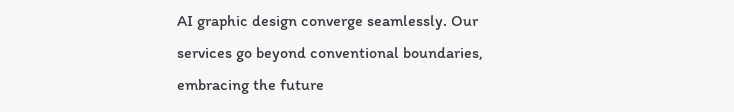AI graphic design converge seamlessly. Our services go beyond conventional boundaries, embracing the future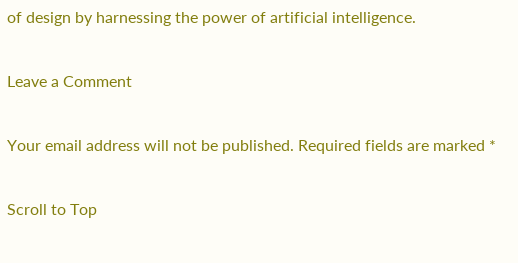of design by harnessing the power of artificial intelligence.

Leave a Comment

Your email address will not be published. Required fields are marked *

Scroll to Top